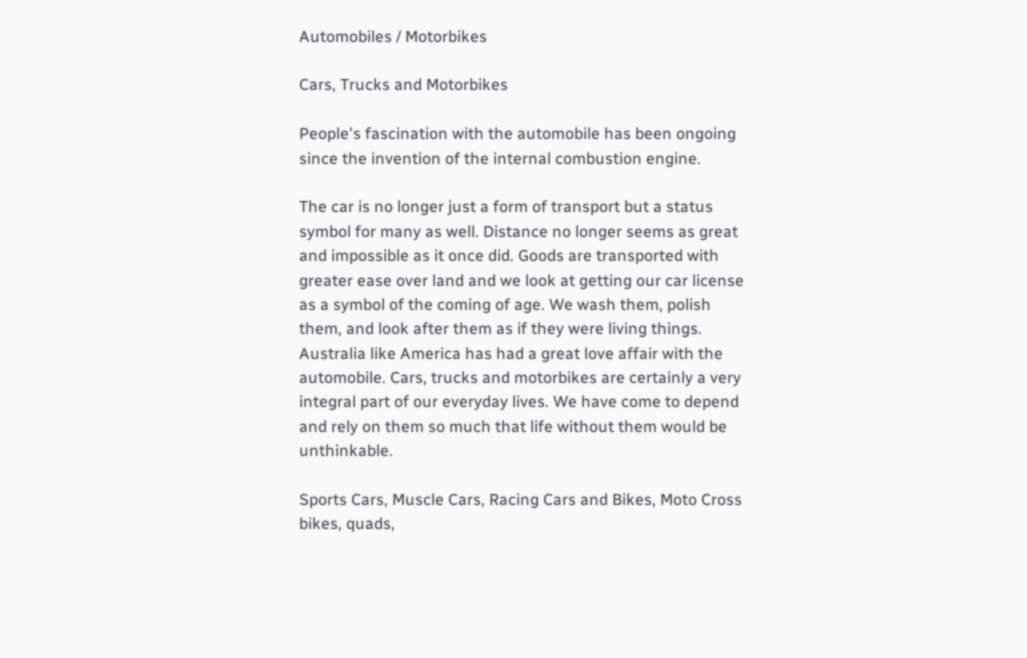Automobiles / Motorbikes

Cars, Trucks and Motorbikes

People's fascination with the automobile has been ongoing since the invention of the internal combustion engine.

The car is no longer just a form of transport but a status symbol for many as well. Distance no longer seems as great and impossible as it once did. Goods are transported with greater ease over land and we look at getting our car license as a symbol of the coming of age. We wash them, polish them, and look after them as if they were living things. Australia like America has had a great love affair with the automobile. Cars, trucks and motorbikes are certainly a very integral part of our everyday lives. We have come to depend and rely on them so much that life without them would be unthinkable.

Sports Cars, Muscle Cars, Racing Cars and Bikes, Moto Cross bikes, quads,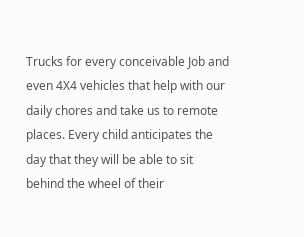Trucks for every conceivable Job and even 4X4 vehicles that help with our daily chores and take us to remote places. Every child anticipates the day that they will be able to sit behind the wheel of their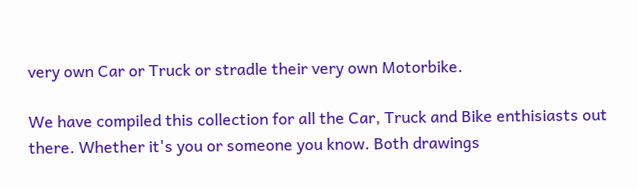very own Car or Truck or stradle their very own Motorbike.

We have compiled this collection for all the Car, Truck and Bike enthisiasts out there. Whether it's you or someone you know. Both drawings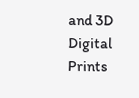and 3D Digital Prints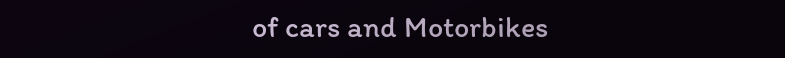of cars and Motorbikes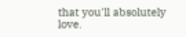that you'll absolutely love.